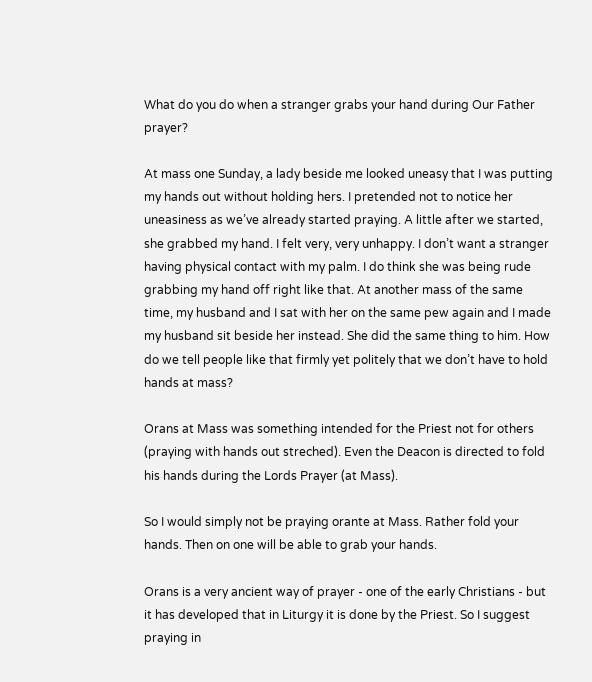What do you do when a stranger grabs your hand during Our Father prayer?

At mass one Sunday, a lady beside me looked uneasy that I was putting my hands out without holding hers. I pretended not to notice her uneasiness as we’ve already started praying. A little after we started, she grabbed my hand. I felt very, very unhappy. I don’t want a stranger having physical contact with my palm. I do think she was being rude grabbing my hand off right like that. At another mass of the same time, my husband and I sat with her on the same pew again and I made my husband sit beside her instead. She did the same thing to him. How do we tell people like that firmly yet politely that we don’t have to hold hands at mass?

Orans at Mass was something intended for the Priest not for others (praying with hands out streched). Even the Deacon is directed to fold his hands during the Lords Prayer (at Mass).

So I would simply not be praying orante at Mass. Rather fold your hands. Then on one will be able to grab your hands.

Orans is a very ancient way of prayer - one of the early Christians - but it has developed that in Liturgy it is done by the Priest. So I suggest praying in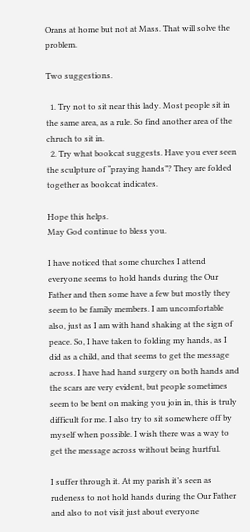Orans at home but not at Mass. That will solve the problem.

Two suggestions.

  1. Try not to sit near this lady. Most people sit in the same area, as a rule. So find another area of the chruch to sit in.
  2. Try what bookcat suggests. Have you ever seen the sculpture of “praying hands”? They are folded together as bookcat indicates.

Hope this helps.
May God continue to bless you.

I have noticed that some churches I attend everyone seems to hold hands during the Our Father and then some have a few but mostly they seem to be family members. I am uncomfortable also, just as I am with hand shaking at the sign of peace. So, I have taken to folding my hands, as I did as a child, and that seems to get the message across. I have had hand surgery on both hands and the scars are very evident, but people sometimes seem to be bent on making you join in, this is truly difficult for me. I also try to sit somewhere off by myself when possible. I wish there was a way to get the message across without being hurtful.

I suffer through it. At my parish it’s seen as rudeness to not hold hands during the Our Father and also to not visit just about everyone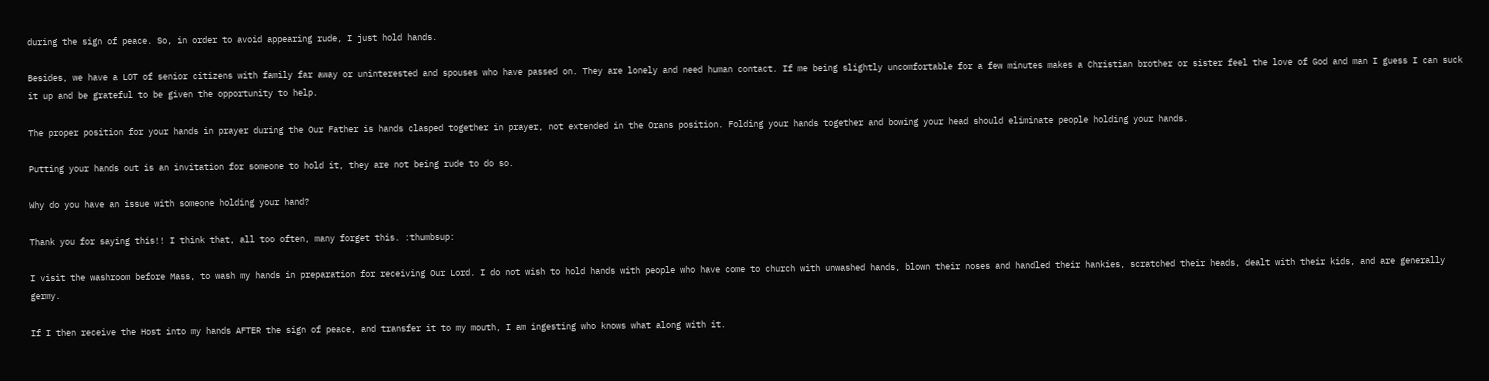during the sign of peace. So, in order to avoid appearing rude, I just hold hands.

Besides, we have a LOT of senior citizens with family far away or uninterested and spouses who have passed on. They are lonely and need human contact. If me being slightly uncomfortable for a few minutes makes a Christian brother or sister feel the love of God and man I guess I can suck it up and be grateful to be given the opportunity to help.

The proper position for your hands in prayer during the Our Father is hands clasped together in prayer, not extended in the Orans position. Folding your hands together and bowing your head should eliminate people holding your hands.

Putting your hands out is an invitation for someone to hold it, they are not being rude to do so.

Why do you have an issue with someone holding your hand?

Thank you for saying this!! I think that, all too often, many forget this. :thumbsup:

I visit the washroom before Mass, to wash my hands in preparation for receiving Our Lord. I do not wish to hold hands with people who have come to church with unwashed hands, blown their noses and handled their hankies, scratched their heads, dealt with their kids, and are generally germy.

If I then receive the Host into my hands AFTER the sign of peace, and transfer it to my mouth, I am ingesting who knows what along with it.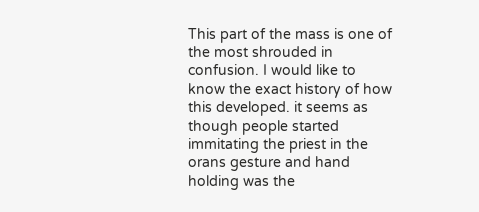This part of the mass is one of the most shrouded in confusion. I would like to know the exact history of how this developed. it seems as though people started immitating the priest in the orans gesture and hand holding was the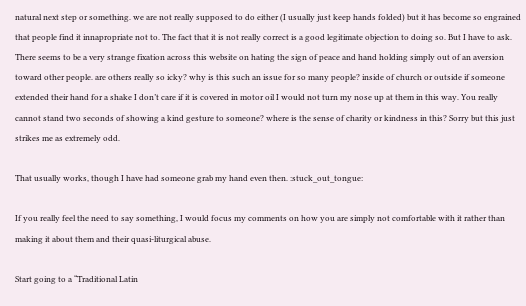natural next step or something. we are not really supposed to do either (I usually just keep hands folded) but it has become so engrained that people find it innapropriate not to. The fact that it is not really correct is a good legitimate objection to doing so. But I have to ask. There seems to be a very strange fixation across this website on hating the sign of peace and hand holding simply out of an aversion toward other people. are others really so icky? why is this such an issue for so many people? inside of church or outside if someone extended their hand for a shake I don’t care if it is covered in motor oil I would not turn my nose up at them in this way. You really cannot stand two seconds of showing a kind gesture to someone? where is the sense of charity or kindness in this? Sorry but this just strikes me as extremely odd.

That usually works, though I have had someone grab my hand even then. :stuck_out_tongue:

If you really feel the need to say something, I would focus my comments on how you are simply not comfortable with it rather than making it about them and their quasi-liturgical abuse.

Start going to a “Traditional Latin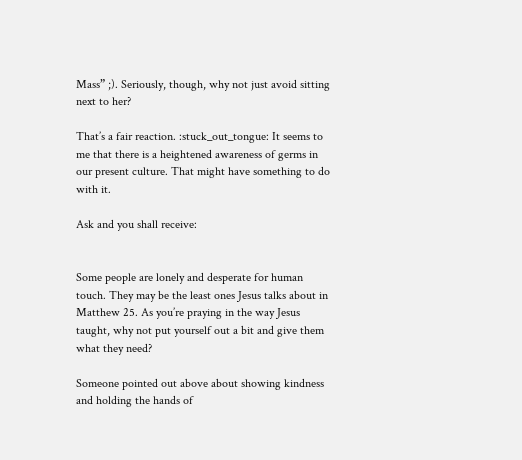Mass” ;). Seriously, though, why not just avoid sitting next to her?

That’s a fair reaction. :stuck_out_tongue: It seems to me that there is a heightened awareness of germs in our present culture. That might have something to do with it.

Ask and you shall receive:


Some people are lonely and desperate for human touch. They may be the least ones Jesus talks about in Matthew 25. As you’re praying in the way Jesus taught, why not put yourself out a bit and give them what they need?

Someone pointed out above about showing kindness and holding the hands of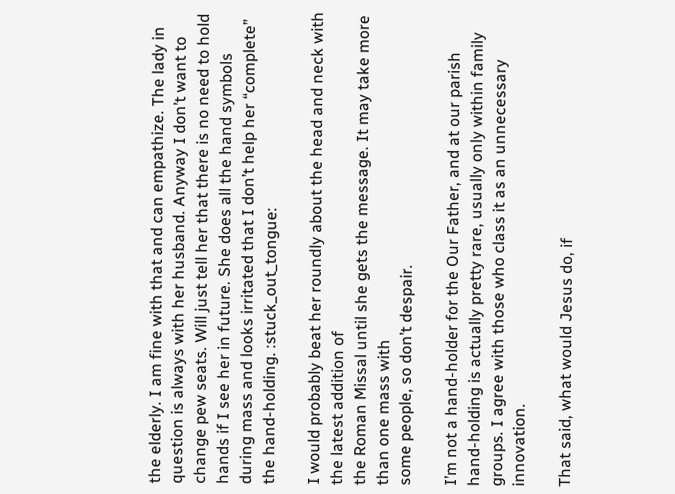the elderly. I am fine with that and can empathize. The lady in question is always with her husband. Anyway I don’t want to change pew seats. Will just tell her that there is no need to hold hands if I see her in future. She does all the hand symbols during mass and looks irritated that I don’t help her “complete” the hand-holding. :stuck_out_tongue:

I would probably beat her roundly about the head and neck with the latest addition of
the Roman Missal until she gets the message. It may take more than one mass with
some people, so don’t despair.

I’m not a hand-holder for the Our Father, and at our parish hand-holding is actually pretty rare, usually only within family groups. I agree with those who class it as an unnecessary innovation.

That said, what would Jesus do, if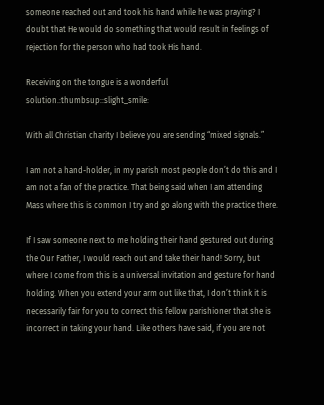someone reached out and took his hand while he was praying? I doubt that He would do something that would result in feelings of rejection for the person who had took His hand.

Receiving on the tongue is a wonderful solution.:thumbsup::slight_smile:

With all Christian charity I believe you are sending “mixed signals.”

I am not a hand-holder, in my parish most people don’t do this and I am not a fan of the practice. That being said when I am attending Mass where this is common I try and go along with the practice there.

If I saw someone next to me holding their hand gestured out during the Our Father, I would reach out and take their hand! Sorry, but where I come from this is a universal invitation and gesture for hand holding. When you extend your arm out like that, I don’t think it is necessarily fair for you to correct this fellow parishioner that she is incorrect in taking your hand. Like others have said, if you are not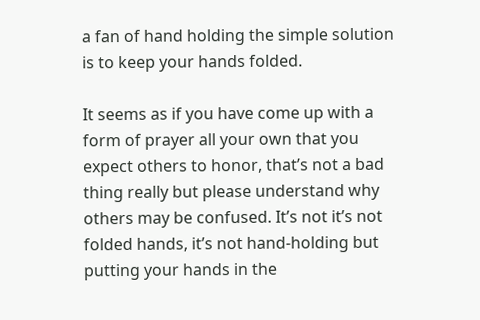a fan of hand holding the simple solution is to keep your hands folded.

It seems as if you have come up with a form of prayer all your own that you expect others to honor, that’s not a bad thing really but please understand why others may be confused. It’s not it’s not folded hands, it’s not hand-holding but putting your hands in the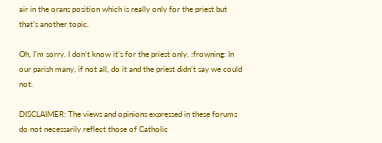air in the orans position which is really only for the priest but that’s another topic.

Oh, I’m sorry. I don’t know it’s for the priest only. :frowning: In our parish many, if not all, do it and the priest didn’t say we could not.

DISCLAIMER: The views and opinions expressed in these forums do not necessarily reflect those of Catholic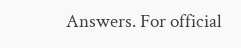Answers. For official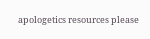apologetics resources please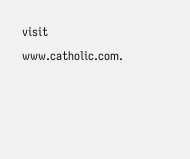visit www.catholic.com.